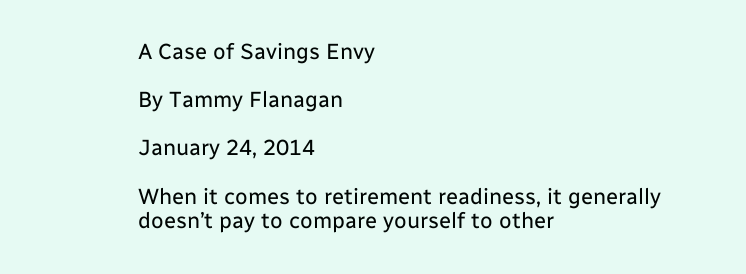A Case of Savings Envy

By Tammy Flanagan

January 24, 2014

When it comes to retirement readiness, it generally doesn’t pay to compare yourself to other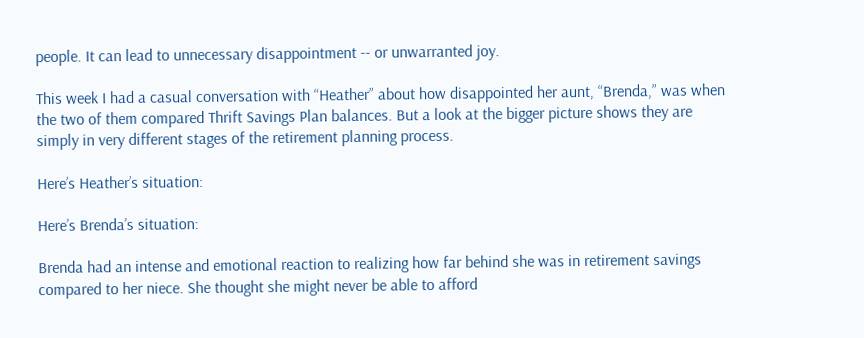people. It can lead to unnecessary disappointment -- or unwarranted joy.

This week I had a casual conversation with “Heather” about how disappointed her aunt, “Brenda,” was when the two of them compared Thrift Savings Plan balances. But a look at the bigger picture shows they are simply in very different stages of the retirement planning process.

Here’s Heather’s situation:

Here’s Brenda’s situation:

Brenda had an intense and emotional reaction to realizing how far behind she was in retirement savings compared to her niece. She thought she might never be able to afford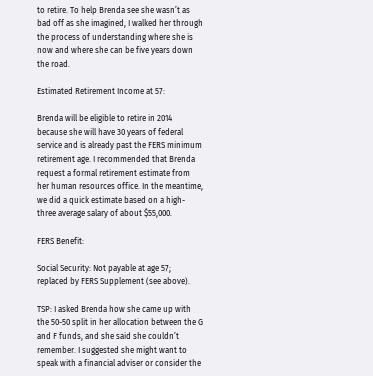to retire. To help Brenda see she wasn’t as bad off as she imagined, I walked her through the process of understanding where she is now and where she can be five years down the road.

Estimated Retirement Income at 57:

Brenda will be eligible to retire in 2014 because she will have 30 years of federal service and is already past the FERS minimum retirement age. I recommended that Brenda request a formal retirement estimate from her human resources office. In the meantime, we did a quick estimate based on a high-three average salary of about $55,000.

FERS Benefit:

Social Security: Not payable at age 57; replaced by FERS Supplement (see above).

TSP: I asked Brenda how she came up with the 50-50 split in her allocation between the G and F funds, and she said she couldn’t remember. I suggested she might want to speak with a financial adviser or consider the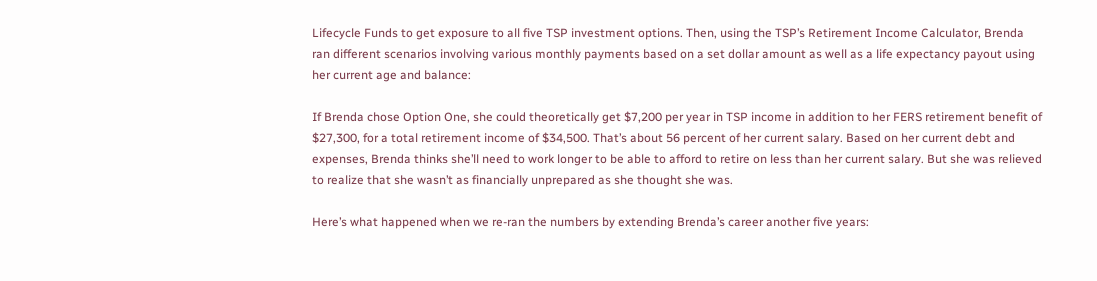Lifecycle Funds to get exposure to all five TSP investment options. Then, using the TSP’s Retirement Income Calculator, Brenda ran different scenarios involving various monthly payments based on a set dollar amount as well as a life expectancy payout using her current age and balance:

If Brenda chose Option One, she could theoretically get $7,200 per year in TSP income in addition to her FERS retirement benefit of $27,300, for a total retirement income of $34,500. That’s about 56 percent of her current salary. Based on her current debt and expenses, Brenda thinks she’ll need to work longer to be able to afford to retire on less than her current salary. But she was relieved to realize that she wasn’t as financially unprepared as she thought she was.

Here’s what happened when we re-ran the numbers by extending Brenda’s career another five years: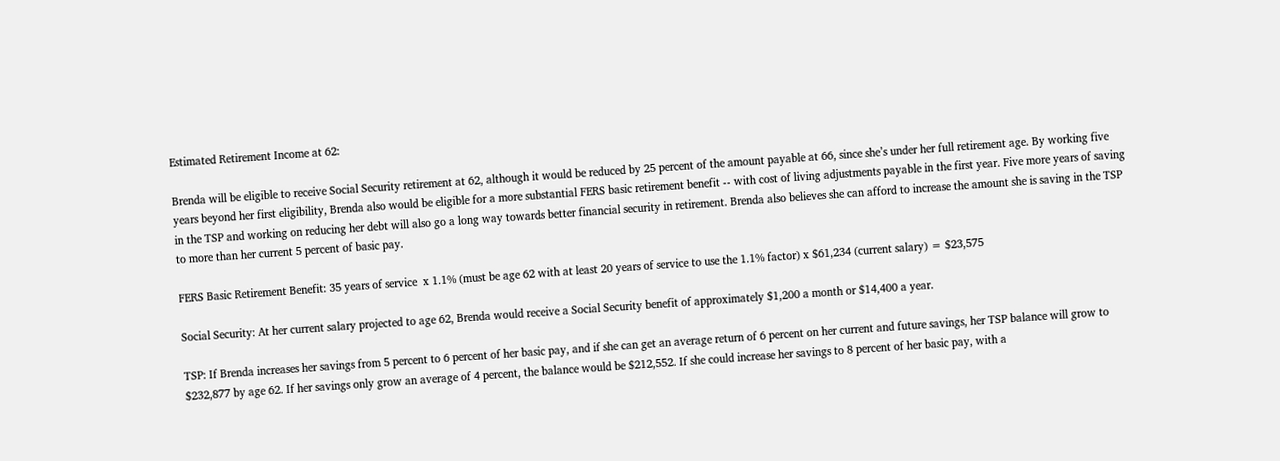Estimated Retirement Income at 62:

Brenda will be eligible to receive Social Security retirement at 62, although it would be reduced by 25 percent of the amount payable at 66, since she’s under her full retirement age. By working five years beyond her first eligibility, Brenda also would be eligible for a more substantial FERS basic retirement benefit -- with cost of living adjustments payable in the first year. Five more years of saving in the TSP and working on reducing her debt will also go a long way towards better financial security in retirement. Brenda also believes she can afford to increase the amount she is saving in the TSP to more than her current 5 percent of basic pay.

FERS Basic Retirement Benefit: 35 years of service  x 1.1% (must be age 62 with at least 20 years of service to use the 1.1% factor) x $61,234 (current salary) = $23,575

Social Security: At her current salary projected to age 62, Brenda would receive a Social Security benefit of approximately $1,200 a month or $14,400 a year.

TSP: If Brenda increases her savings from 5 percent to 6 percent of her basic pay, and if she can get an average return of 6 percent on her current and future savings, her TSP balance will grow to $232,877 by age 62. If her savings only grow an average of 4 percent, the balance would be $212,552. If she could increase her savings to 8 percent of her basic pay, with a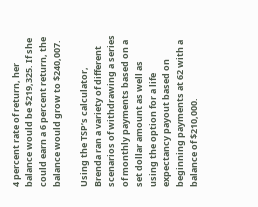4 percent rate of return, her balance would be $219,325. If she could earn a 6 percent return, the balance would grow to $240,007.

Using the TSP’s calculator, Brenda ran a variety of different scenarios of withdrawing a series of monthly payments based on a set dollar amount as well as using the option for a life expectancy payout based on beginning payments at 62 with a balance of $210,000.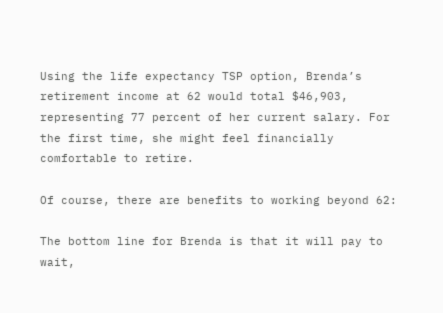Using the life expectancy TSP option, Brenda’s retirement income at 62 would total $46,903, representing 77 percent of her current salary. For the first time, she might feel financially comfortable to retire.

Of course, there are benefits to working beyond 62:

The bottom line for Brenda is that it will pay to wait,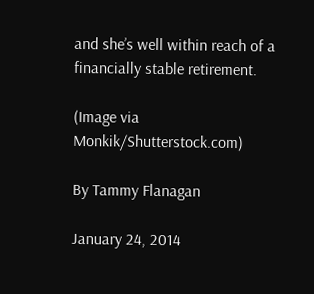and she’s well within reach of a financially stable retirement.

(Image via Monkik/Shutterstock.com)

By Tammy Flanagan

January 24, 2014